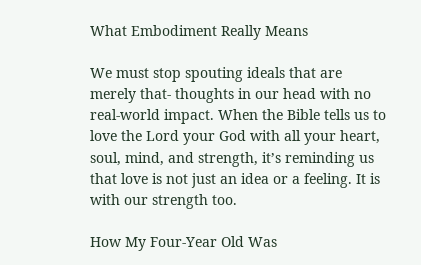What Embodiment Really Means

We must stop spouting ideals that are merely that- thoughts in our head with no real-world impact. When the Bible tells us to love the Lord your God with all your heart, soul, mind, and strength, it’s reminding us that love is not just an idea or a feeling. It is with our strength too.

How My Four-Year Old Was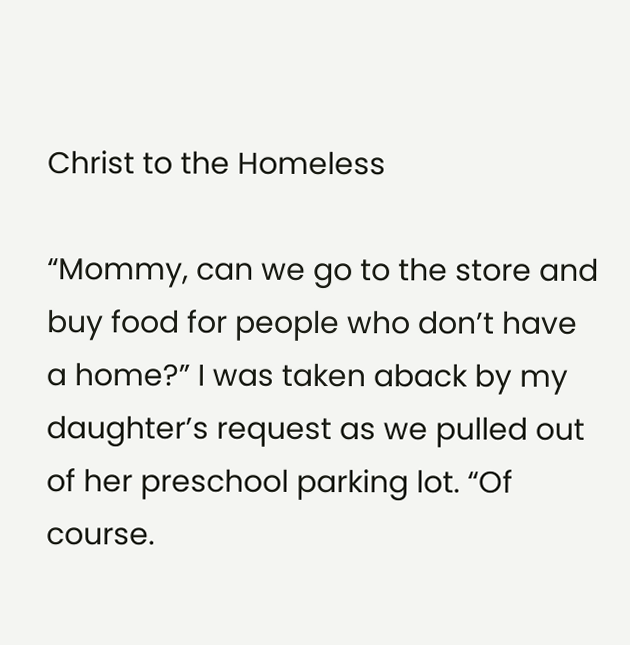Christ to the Homeless

“Mommy, can we go to the store and buy food for people who don’t have a home?” I was taken aback by my daughter’s request as we pulled out of her preschool parking lot. “Of course.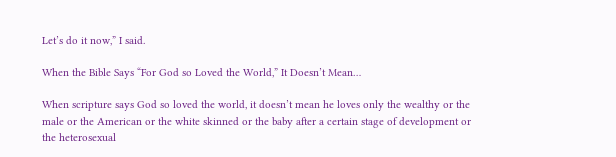Let’s do it now,” I said.

When the Bible Says “For God so Loved the World,” It Doesn’t Mean…

When scripture says God so loved the world, it doesn’t mean he loves only the wealthy or the male or the American or the white skinned or the baby after a certain stage of development or the heterosexual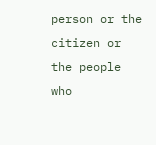person or the citizen or the people who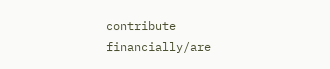contribute financially/are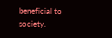beneficial to society.